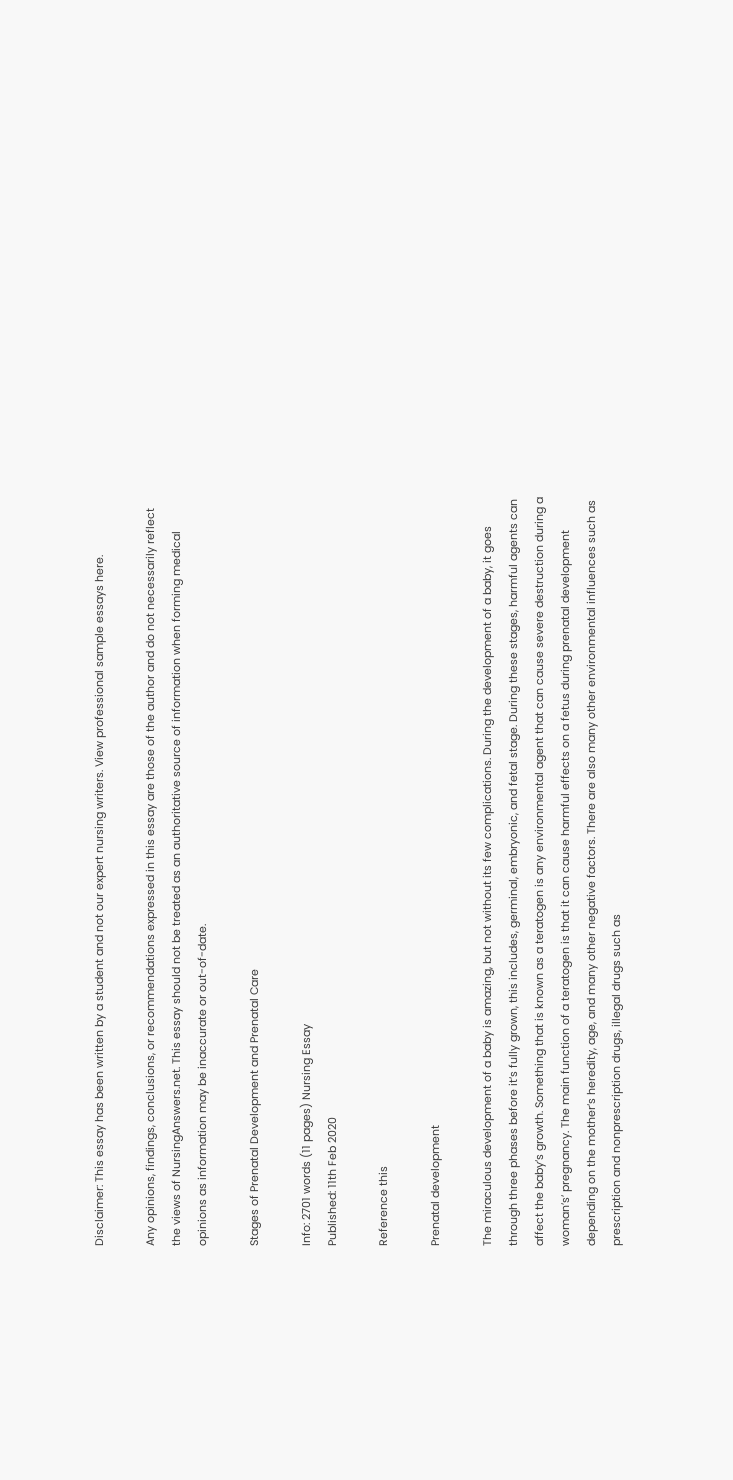Disclaimer: This essay has been written by a student and not our expert nursing writers. View professional sample essays here.

Any opinions, findings, conclusions, or recommendations expressed in this essay are those of the author and do not necessarily reflect the views of NursingAnswers.net. This essay should not be treated as an authoritative source of information when forming medical opinions as information may be inaccurate or out-of-date.

Stages of Prenatal Development and Prenatal Care

Info: 2701 words (11 pages) Nursing Essay
Published: 11th Feb 2020

Reference this

Prenatal development

The miraculous development of a baby is amazing, but not without its few complications. During the development of a baby, it goes through three phases before it’s fully grown, this includes, germinal, embryonic, and fetal stage. During these stages, harmful agents can affect the baby’s growth. Something that is known as a teratogen is any environmental agent that can cause severe destruction during a woman’s’ pregnancy. The main function of a teratogen is that it can cause harmful effects on a fetus during prenatal development depending on the mother’s heredity, age, and many other negative factors. There are also many other environmental influences such as prescription and nonprescription drugs, illegal drugs such as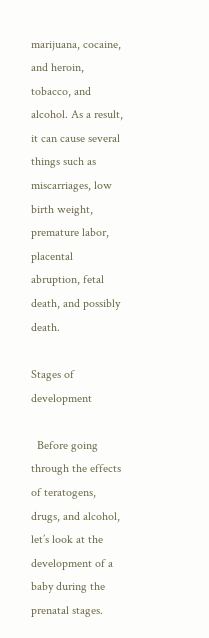marijuana, cocaine, and heroin, tobacco, and alcohol. As a result, it can cause several things such as miscarriages, low birth weight, premature labor, placental abruption, fetal death, and possibly death.

Stages of development

  Before going through the effects of teratogens, drugs, and alcohol, let’s look at the development of a baby during the prenatal stages.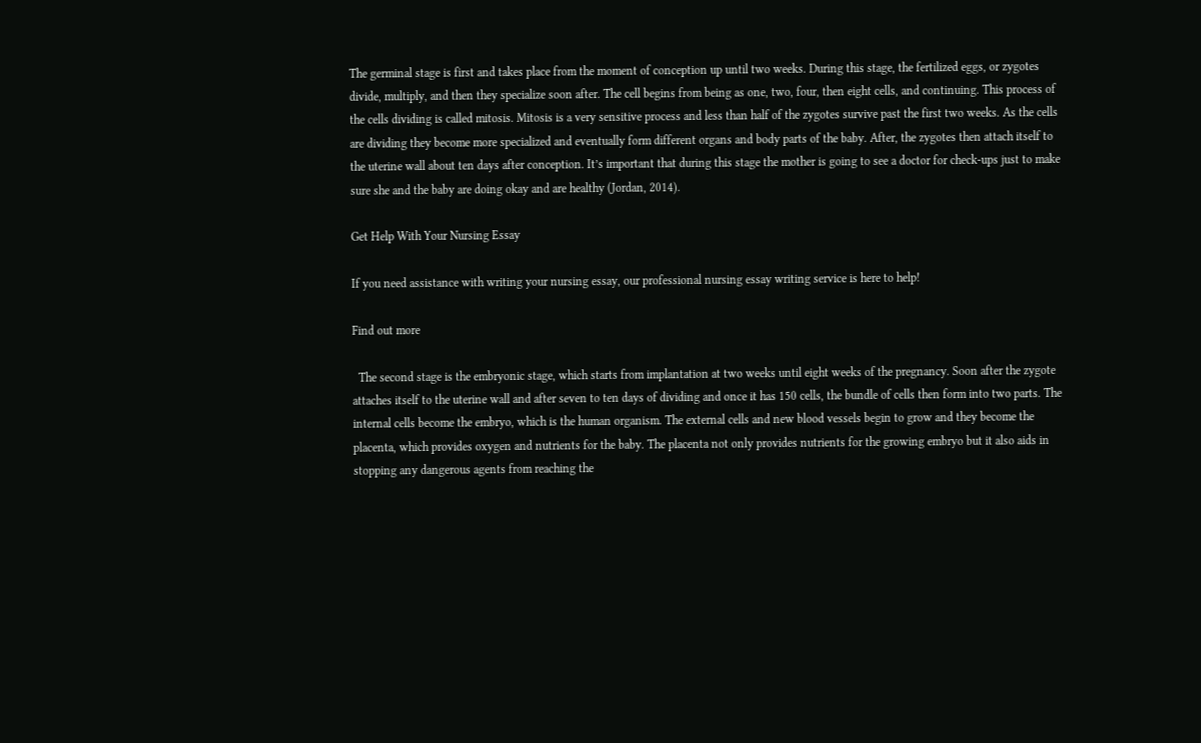The germinal stage is first and takes place from the moment of conception up until two weeks. During this stage, the fertilized eggs, or zygotes divide, multiply, and then they specialize soon after. The cell begins from being as one, two, four, then eight cells, and continuing. This process of the cells dividing is called mitosis. Mitosis is a very sensitive process and less than half of the zygotes survive past the first two weeks. As the cells are dividing they become more specialized and eventually form different organs and body parts of the baby. After, the zygotes then attach itself to the uterine wall about ten days after conception. It’s important that during this stage the mother is going to see a doctor for check-ups just to make sure she and the baby are doing okay and are healthy (Jordan, 2014).

Get Help With Your Nursing Essay

If you need assistance with writing your nursing essay, our professional nursing essay writing service is here to help!

Find out more

  The second stage is the embryonic stage, which starts from implantation at two weeks until eight weeks of the pregnancy. Soon after the zygote attaches itself to the uterine wall and after seven to ten days of dividing and once it has 150 cells, the bundle of cells then form into two parts. The internal cells become the embryo, which is the human organism. The external cells and new blood vessels begin to grow and they become the placenta, which provides oxygen and nutrients for the baby. The placenta not only provides nutrients for the growing embryo but it also aids in stopping any dangerous agents from reaching the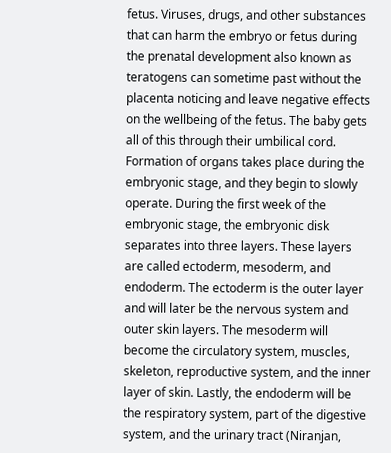fetus. Viruses, drugs, and other substances that can harm the embryo or fetus during the prenatal development also known as teratogens can sometime past without the placenta noticing and leave negative effects on the wellbeing of the fetus. The baby gets all of this through their umbilical cord. Formation of organs takes place during the embryonic stage, and they begin to slowly operate. During the first week of the embryonic stage, the embryonic disk separates into three layers. These layers are called ectoderm, mesoderm, and endoderm. The ectoderm is the outer layer and will later be the nervous system and outer skin layers. The mesoderm will become the circulatory system, muscles, skeleton, reproductive system, and the inner layer of skin. Lastly, the endoderm will be the respiratory system, part of the digestive system, and the urinary tract (Niranjan,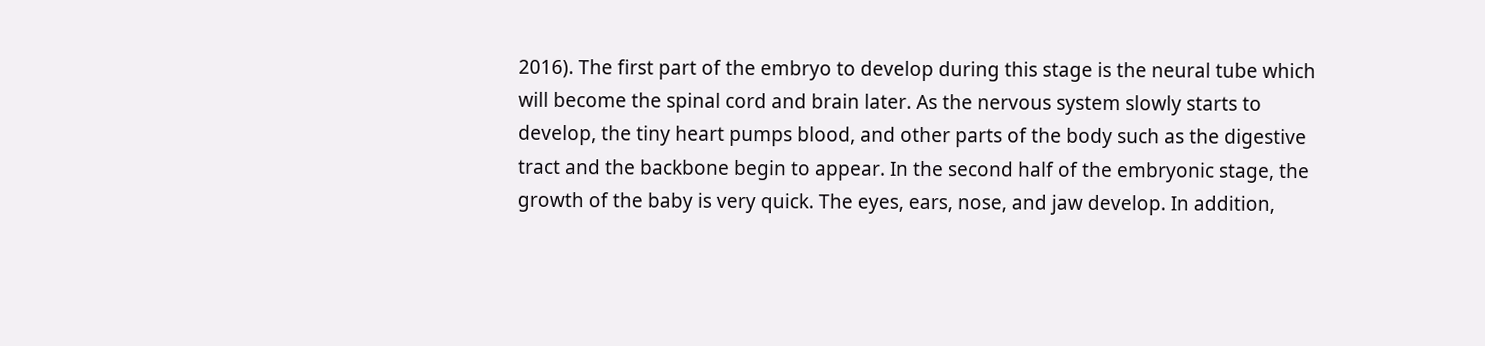2016). The first part of the embryo to develop during this stage is the neural tube which will become the spinal cord and brain later. As the nervous system slowly starts to develop, the tiny heart pumps blood, and other parts of the body such as the digestive tract and the backbone begin to appear. In the second half of the embryonic stage, the growth of the baby is very quick. The eyes, ears, nose, and jaw develop. In addition,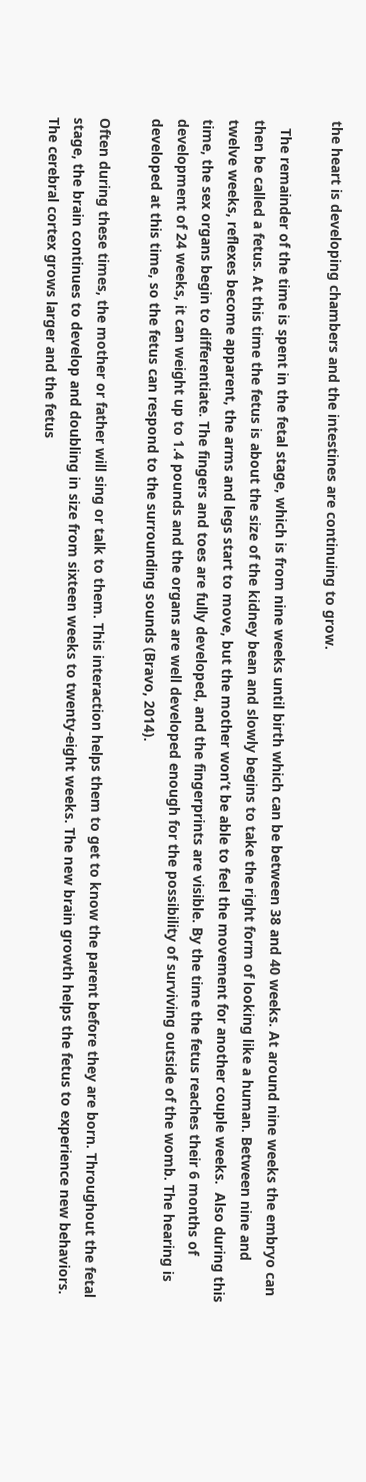the heart is developing chambers and the intestines are continuing to grow.

  The remainder of the time is spent in the fetal stage, which is from nine weeks until birth which can be between 38 and 40 weeks. At around nine weeks the embryo can then be called a fetus. At this time the fetus is about the size of the kidney bean and slowly begins to take the right form of looking like a human. Between nine and twelve weeks, reflexes become apparent, the arms and legs start to move, but the mother won’t be able to feel the movement for another couple weeks.  Also during this time, the sex organs begin to differentiate. The fingers and toes are fully developed, and the fingerprints are visible. By the time the fetus reaches their 6 months of development of 24 weeks, it can weight up to 1.4 pounds and the organs are well developed enough for the possibility of surviving outside of the womb. The hearing is developed at this time, so the fetus can respond to the surrounding sounds (Bravo, 2014).

Often during these times, the mother or father will sing or talk to them. This interaction helps them to get to know the parent before they are born. Throughout the fetal stage, the brain continues to develop and doubling in size from sixteen weeks to twenty-eight weeks. The new brain growth helps the fetus to experience new behaviors. The cerebral cortex grows larger and the fetus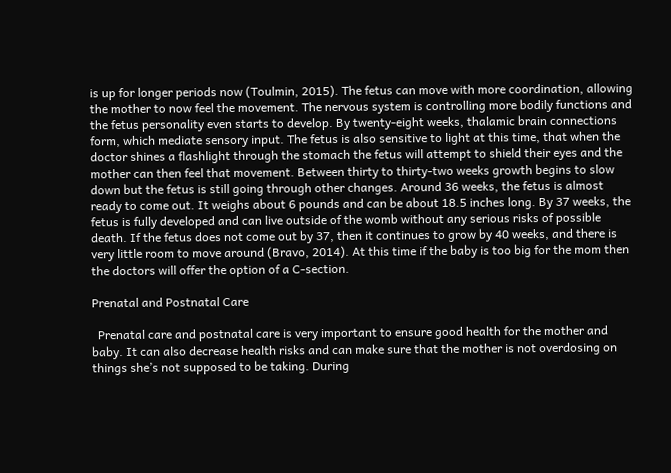is up for longer periods now (Toulmin, 2015). The fetus can move with more coordination, allowing the mother to now feel the movement. The nervous system is controlling more bodily functions and the fetus personality even starts to develop. By twenty-eight weeks, thalamic brain connections form, which mediate sensory input. The fetus is also sensitive to light at this time, that when the doctor shines a flashlight through the stomach the fetus will attempt to shield their eyes and the mother can then feel that movement. Between thirty to thirty-two weeks growth begins to slow down but the fetus is still going through other changes. Around 36 weeks, the fetus is almost ready to come out. It weighs about 6 pounds and can be about 18.5 inches long. By 37 weeks, the fetus is fully developed and can live outside of the womb without any serious risks of possible death. If the fetus does not come out by 37, then it continues to grow by 40 weeks, and there is very little room to move around (Bravo, 2014). At this time if the baby is too big for the mom then the doctors will offer the option of a C-section.

Prenatal and Postnatal Care

  Prenatal care and postnatal care is very important to ensure good health for the mother and baby. It can also decrease health risks and can make sure that the mother is not overdosing on things she’s not supposed to be taking. During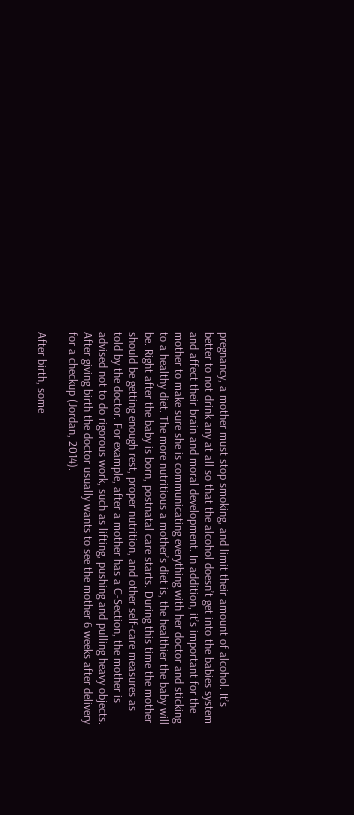pregnancy, a mother must stop smoking, and limit their amount of alcohol. It’s better to not drink any at all so that the alcohol doesn’t get into the babies system and affect their brain and moral development. In addition, it’s important for the mother to make sure she is communicating everything with her doctor and sticking to a healthy diet. The more nutritious a mother’s diet is, the healthier the baby will be. Right after the baby is born, postnatal care starts. During this time the mother should be getting enough rest, proper nutrition, and other self-care measures as told by the doctor. For example, after a mother has a C-Section, the mother is advised not to do rigorous work, such as lifting, pushing and pulling heavy objects. After giving birth the doctor usually wants to see the mother 6 weeks after delivery for a checkup (Jordan, 2014).

After birth, some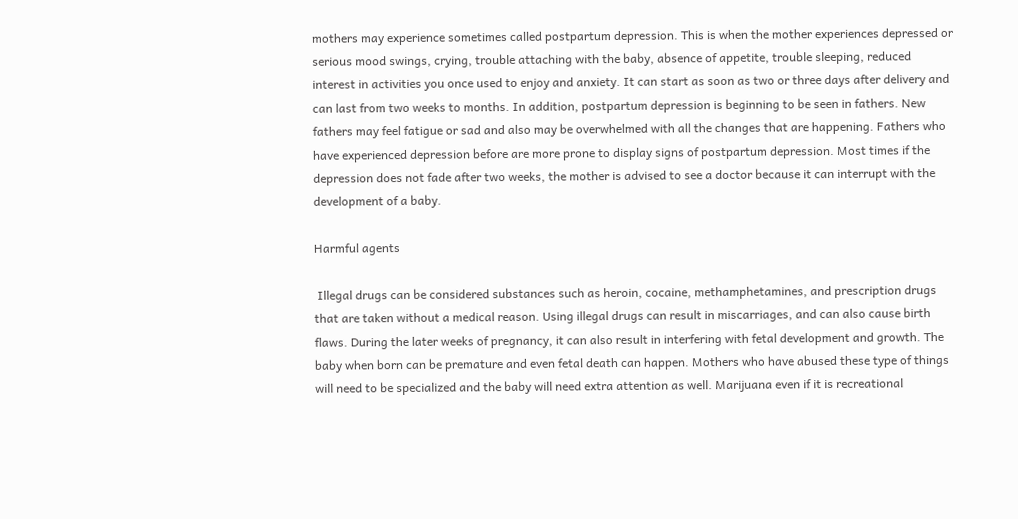mothers may experience sometimes called postpartum depression. This is when the mother experiences depressed or serious mood swings, crying, trouble attaching with the baby, absence of appetite, trouble sleeping, reduced interest in activities you once used to enjoy and anxiety. It can start as soon as two or three days after delivery and can last from two weeks to months. In addition, postpartum depression is beginning to be seen in fathers. New fathers may feel fatigue or sad and also may be overwhelmed with all the changes that are happening. Fathers who have experienced depression before are more prone to display signs of postpartum depression. Most times if the depression does not fade after two weeks, the mother is advised to see a doctor because it can interrupt with the development of a baby.

Harmful agents

 Illegal drugs can be considered substances such as heroin, cocaine, methamphetamines, and prescription drugs that are taken without a medical reason. Using illegal drugs can result in miscarriages, and can also cause birth flaws. During the later weeks of pregnancy, it can also result in interfering with fetal development and growth. The baby when born can be premature and even fetal death can happen. Mothers who have abused these type of things will need to be specialized and the baby will need extra attention as well. Marijuana even if it is recreational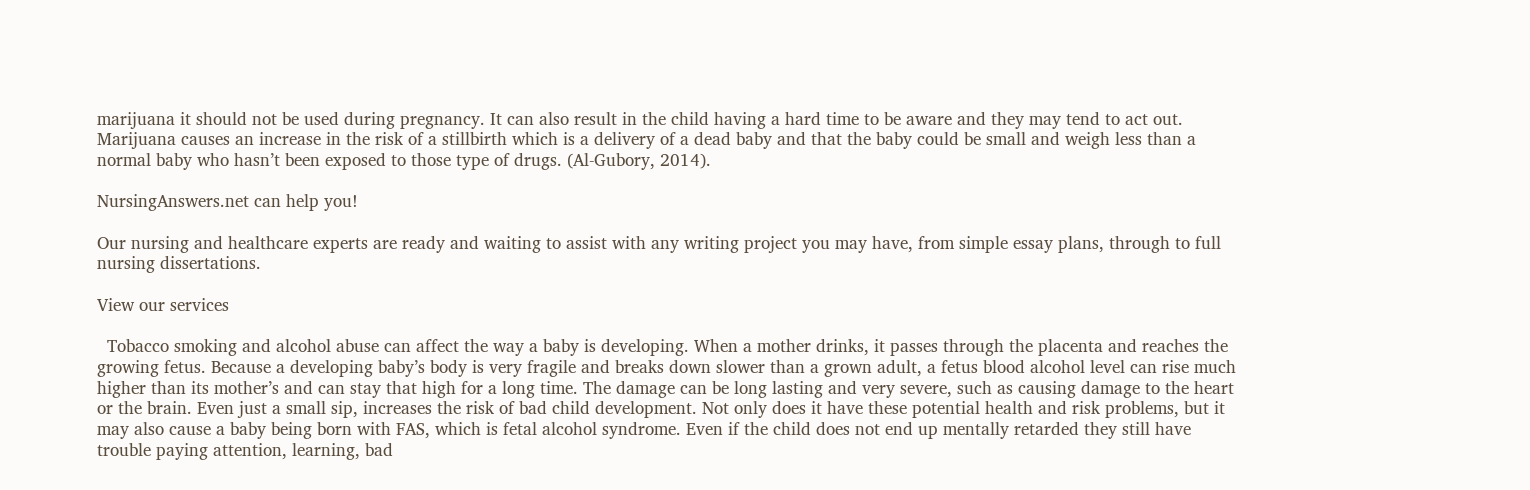marijuana it should not be used during pregnancy. It can also result in the child having a hard time to be aware and they may tend to act out. Marijuana causes an increase in the risk of a stillbirth which is a delivery of a dead baby and that the baby could be small and weigh less than a normal baby who hasn’t been exposed to those type of drugs. (Al-Gubory, 2014).

NursingAnswers.net can help you!

Our nursing and healthcare experts are ready and waiting to assist with any writing project you may have, from simple essay plans, through to full nursing dissertations.

View our services

  Tobacco smoking and alcohol abuse can affect the way a baby is developing. When a mother drinks, it passes through the placenta and reaches the growing fetus. Because a developing baby’s body is very fragile and breaks down slower than a grown adult, a fetus blood alcohol level can rise much higher than its mother’s and can stay that high for a long time. The damage can be long lasting and very severe, such as causing damage to the heart or the brain. Even just a small sip, increases the risk of bad child development. Not only does it have these potential health and risk problems, but it may also cause a baby being born with FAS, which is fetal alcohol syndrome. Even if the child does not end up mentally retarded they still have trouble paying attention, learning, bad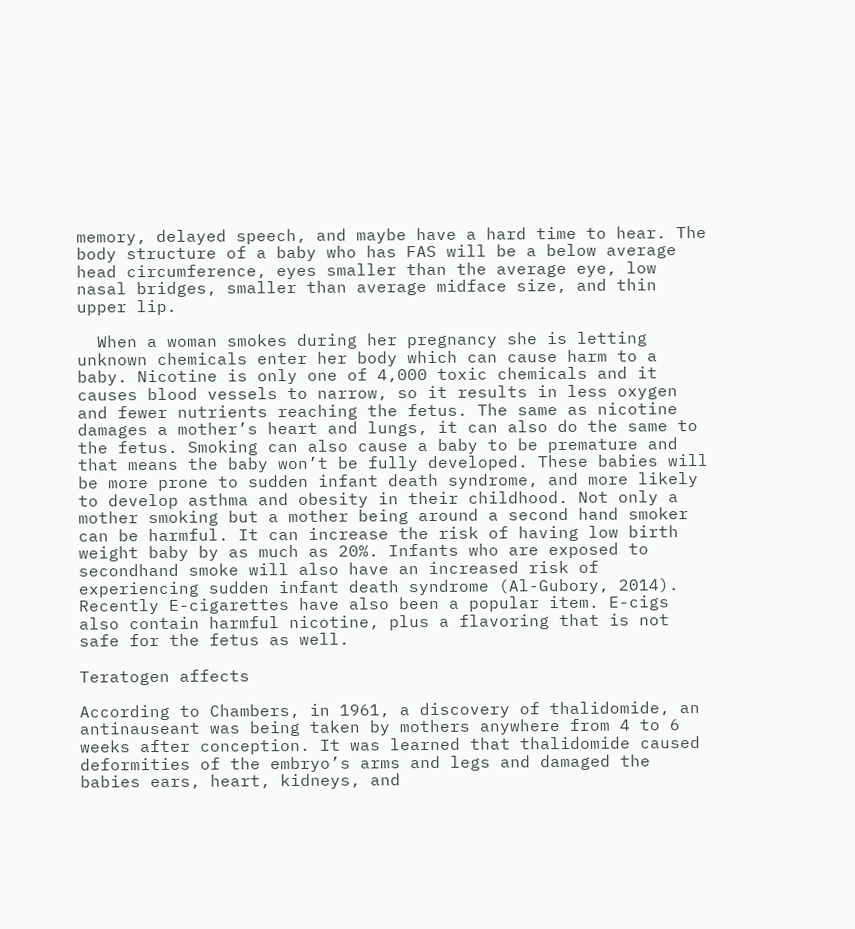memory, delayed speech, and maybe have a hard time to hear. The body structure of a baby who has FAS will be a below average head circumference, eyes smaller than the average eye, low nasal bridges, smaller than average midface size, and thin upper lip.

  When a woman smokes during her pregnancy she is letting unknown chemicals enter her body which can cause harm to a baby. Nicotine is only one of 4,000 toxic chemicals and it causes blood vessels to narrow, so it results in less oxygen and fewer nutrients reaching the fetus. The same as nicotine damages a mother’s heart and lungs, it can also do the same to the fetus. Smoking can also cause a baby to be premature and that means the baby won’t be fully developed. These babies will be more prone to sudden infant death syndrome, and more likely to develop asthma and obesity in their childhood. Not only a mother smoking but a mother being around a second hand smoker can be harmful. It can increase the risk of having low birth weight baby by as much as 20%. Infants who are exposed to secondhand smoke will also have an increased risk of experiencing sudden infant death syndrome (Al-Gubory, 2014). Recently E-cigarettes have also been a popular item. E-cigs also contain harmful nicotine, plus a flavoring that is not safe for the fetus as well.

Teratogen affects

According to Chambers, in 1961, a discovery of thalidomide, an antinauseant was being taken by mothers anywhere from 4 to 6 weeks after conception. It was learned that thalidomide caused deformities of the embryo’s arms and legs and damaged the babies ears, heart, kidneys, and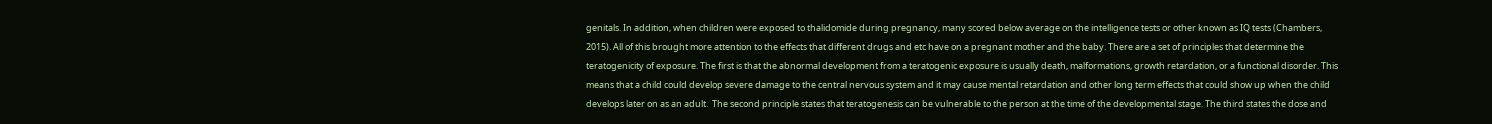genitals. In addition, when children were exposed to thalidomide during pregnancy, many scored below average on the intelligence tests or other known as IQ tests (Chambers, 2015). All of this brought more attention to the effects that different drugs and etc have on a pregnant mother and the baby. There are a set of principles that determine the teratogenicity of exposure. The first is that the abnormal development from a teratogenic exposure is usually death, malformations, growth retardation, or a functional disorder. This means that a child could develop severe damage to the central nervous system and it may cause mental retardation and other long term effects that could show up when the child develops later on as an adult.  The second principle states that teratogenesis can be vulnerable to the person at the time of the developmental stage. The third states the dose and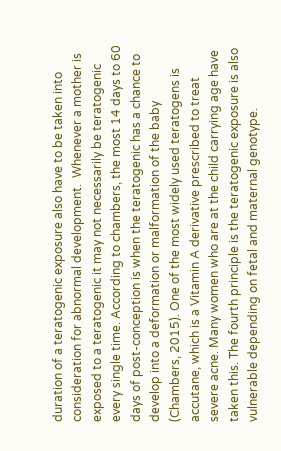duration of a teratogenic exposure also have to be taken into consideration for abnormal development.  Whenever a mother is exposed to a teratogenic it may not necessarily be teratogenic every single time. According to chambers, the most 14 days to 60 days of post-conception is when the teratogenic has a chance to develop into a deformation or malformation of the baby (Chambers, 2015). One of the most widely used teratogens is accutane, which is a Vitamin A derivative prescribed to treat severe acne. Many women who are at the child carrying age have taken this. The fourth principle is the teratogenic exposure is also vulnerable depending on fetal and maternal genotype.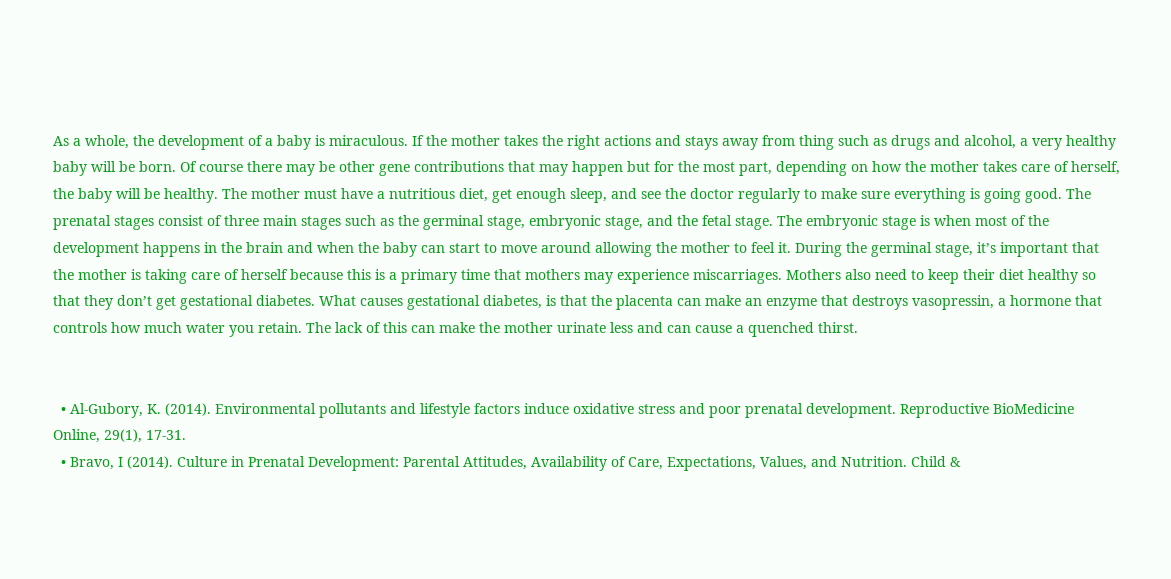As a whole, the development of a baby is miraculous. If the mother takes the right actions and stays away from thing such as drugs and alcohol, a very healthy baby will be born. Of course there may be other gene contributions that may happen but for the most part, depending on how the mother takes care of herself, the baby will be healthy. The mother must have a nutritious diet, get enough sleep, and see the doctor regularly to make sure everything is going good. The prenatal stages consist of three main stages such as the germinal stage, embryonic stage, and the fetal stage. The embryonic stage is when most of the development happens in the brain and when the baby can start to move around allowing the mother to feel it. During the germinal stage, it’s important that the mother is taking care of herself because this is a primary time that mothers may experience miscarriages. Mothers also need to keep their diet healthy so that they don’t get gestational diabetes. What causes gestational diabetes, is that the placenta can make an enzyme that destroys vasopressin, a hormone that controls how much water you retain. The lack of this can make the mother urinate less and can cause a quenched thirst.


  • Al-Gubory, K. (2014). Environmental pollutants and lifestyle factors induce oxidative stress and poor prenatal development. Reproductive BioMedicine Online, 29(1), 17-31.
  • Bravo, I (2014). Culture in Prenatal Development: Parental Attitudes, Availability of Care, Expectations, Values, and Nutrition. Child &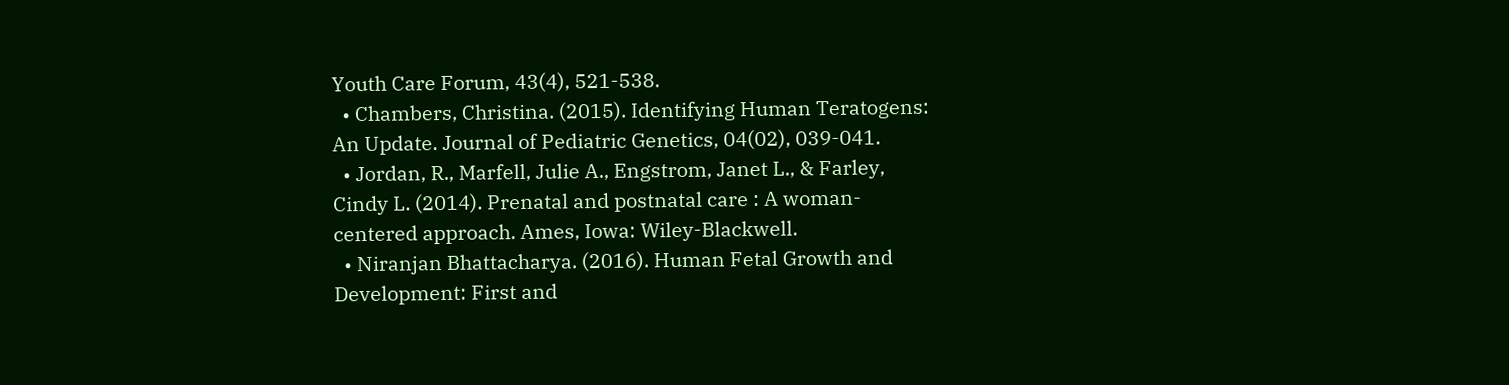Youth Care Forum, 43(4), 521-538.
  • Chambers, Christina. (2015). Identifying Human Teratogens: An Update. Journal of Pediatric Genetics, 04(02), 039-041.
  • Jordan, R., Marfell, Julie A., Engstrom, Janet L., & Farley, Cindy L. (2014). Prenatal and postnatal care : A woman-centered approach. Ames, Iowa: Wiley-Blackwell.
  • Niranjan Bhattacharya. (2016). Human Fetal Growth and Development: First and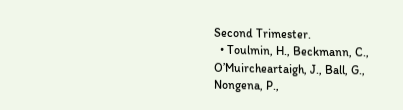Second Trimester.
  • Toulmin, H., Beckmann, C., O’Muircheartaigh, J., Ball, G., Nongena, P.,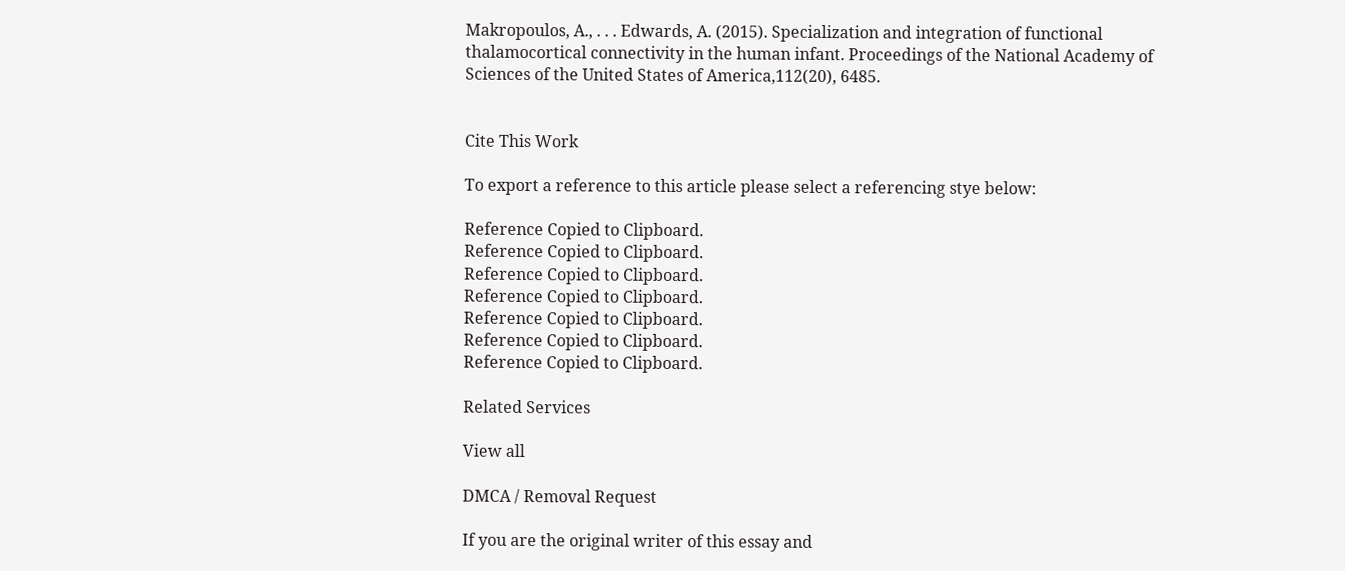Makropoulos, A., . . . Edwards, A. (2015). Specialization and integration of functional thalamocortical connectivity in the human infant. Proceedings of the National Academy of Sciences of the United States of America,112(20), 6485.


Cite This Work

To export a reference to this article please select a referencing stye below:

Reference Copied to Clipboard.
Reference Copied to Clipboard.
Reference Copied to Clipboard.
Reference Copied to Clipboard.
Reference Copied to Clipboard.
Reference Copied to Clipboard.
Reference Copied to Clipboard.

Related Services

View all

DMCA / Removal Request

If you are the original writer of this essay and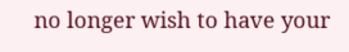no longer wish to have your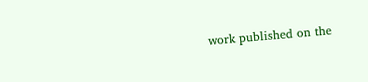work published on the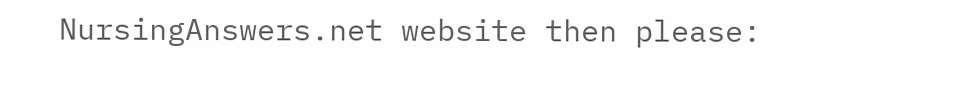NursingAnswers.net website then please: